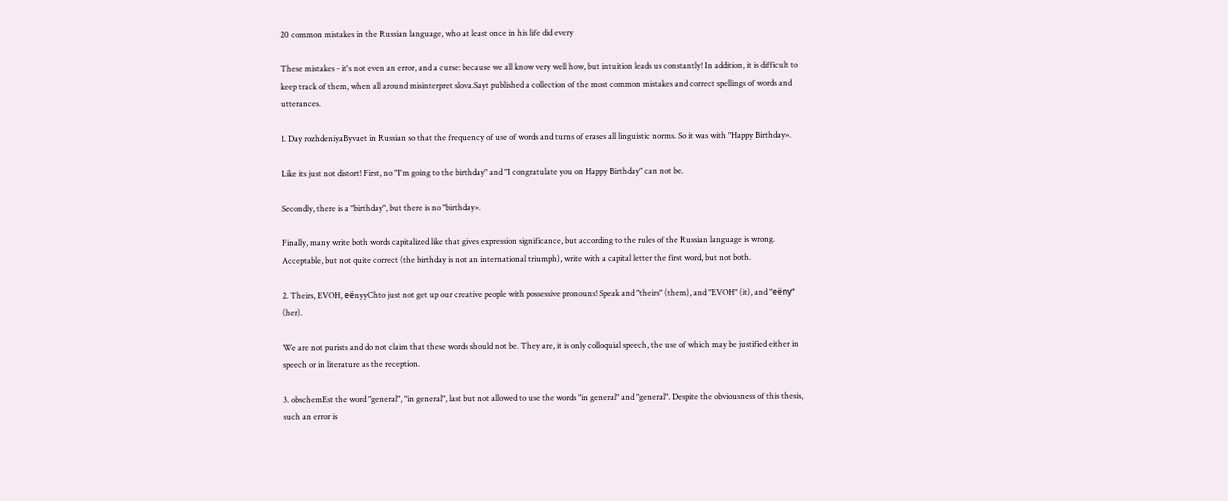20 common mistakes in the Russian language, who at least once in his life did every

These mistakes - it's not even an error, and a curse: because we all know very well how, but intuition leads us constantly! In addition, it is difficult to keep track of them, when all around misinterpret slova.Sayt published a collection of the most common mistakes and correct spellings of words and utterances.

1. Day rozhdeniyaByvaet in Russian so that the frequency of use of words and turns of erases all linguistic norms. So it was with "Happy Birthday».

Like its just not distort! First, no "I'm going to the birthday" and "I congratulate you on Happy Birthday" can not be.

Secondly, there is a "birthday", but there is no "birthday».

Finally, many write both words capitalized like that gives expression significance, but according to the rules of the Russian language is wrong. Acceptable, but not quite correct (the birthday is not an international triumph), write with a capital letter the first word, but not both.

2. Theirs, EVOH, eёnyyChto just not get up our creative people with possessive pronouns! Speak and "theirs" (them), and "EVOH" (it), and "eёny" (her).

We are not purists and do not claim that these words should not be. They are, it is only colloquial speech, the use of which may be justified either in speech or in literature as the reception.

3. obschemEst the word "general", "in general", last but not allowed to use the words "in general" and "general". Despite the obviousness of this thesis, such an error is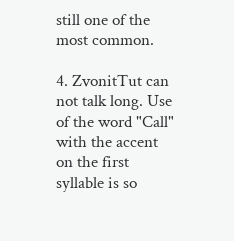still one of the most common.

4. ZvonitTut can not talk long. Use of the word "Call" with the accent on the first syllable is so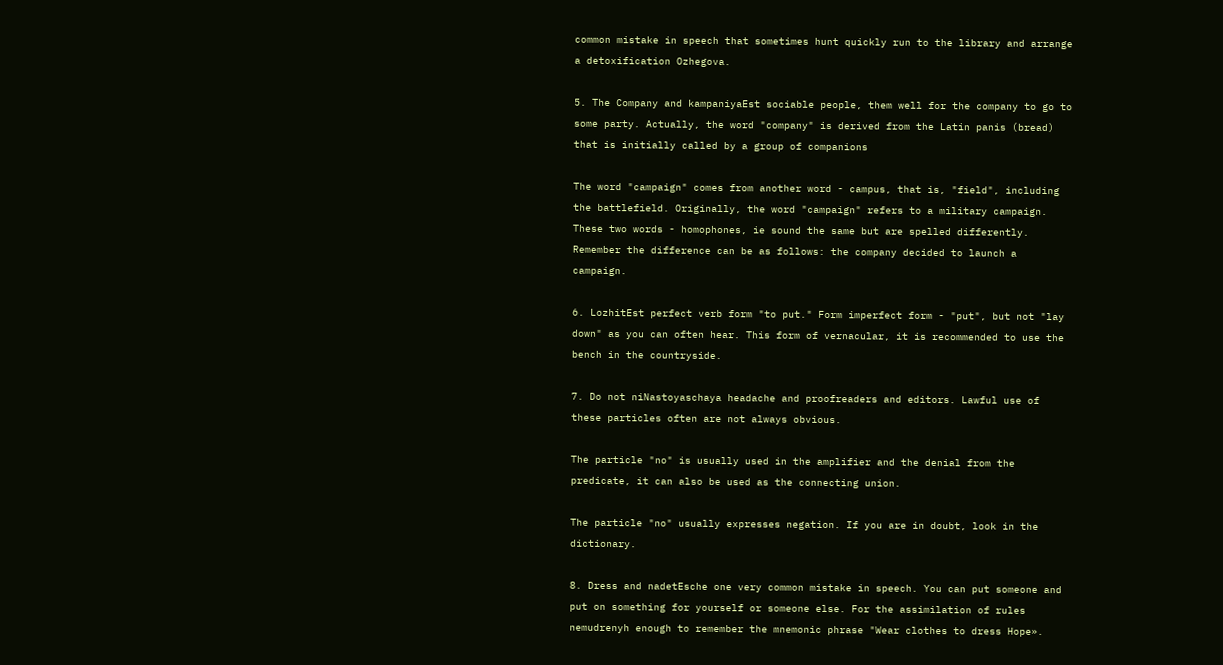common mistake in speech that sometimes hunt quickly run to the library and arrange a detoxification Ozhegova.

5. The Company and kampaniyaEst sociable people, them well for the company to go to some party. Actually, the word "company" is derived from the Latin panis (bread) that is initially called by a group of companions

The word "campaign" comes from another word - campus, that is, "field", including the battlefield. Originally, the word "campaign" refers to a military campaign. These two words - homophones, ie sound the same but are spelled differently. Remember the difference can be as follows: the company decided to launch a campaign.

6. LozhitEst perfect verb form "to put." Form imperfect form - "put", but not "lay down" as you can often hear. This form of vernacular, it is recommended to use the bench in the countryside.

7. Do not niNastoyaschaya headache and proofreaders and editors. Lawful use of these particles often are not always obvious.

The particle "no" is usually used in the amplifier and the denial from the predicate, it can also be used as the connecting union.

The particle "no" usually expresses negation. If you are in doubt, look in the dictionary.

8. Dress and nadetEsche one very common mistake in speech. You can put someone and put on something for yourself or someone else. For the assimilation of rules nemudrenyh enough to remember the mnemonic phrase "Wear clothes to dress Hope».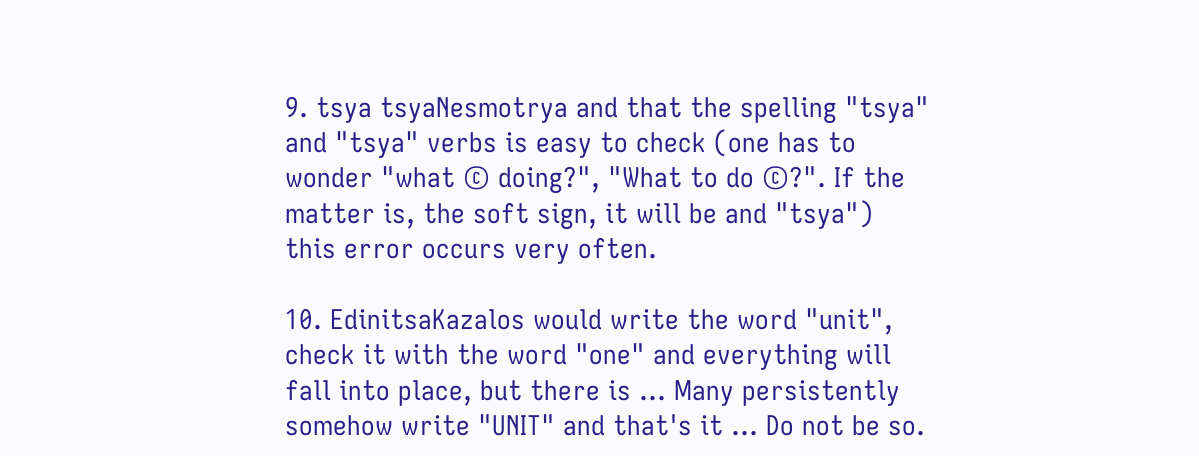9. tsya tsyaNesmotrya and that the spelling "tsya" and "tsya" verbs is easy to check (one has to wonder "what © doing?", "What to do ©?". If the matter is, the soft sign, it will be and "tsya") this error occurs very often.

10. EdinitsaKazalos would write the word "unit", check it with the word "one" and everything will fall into place, but there is ... Many persistently somehow write "UNIT" and that's it ... Do not be so.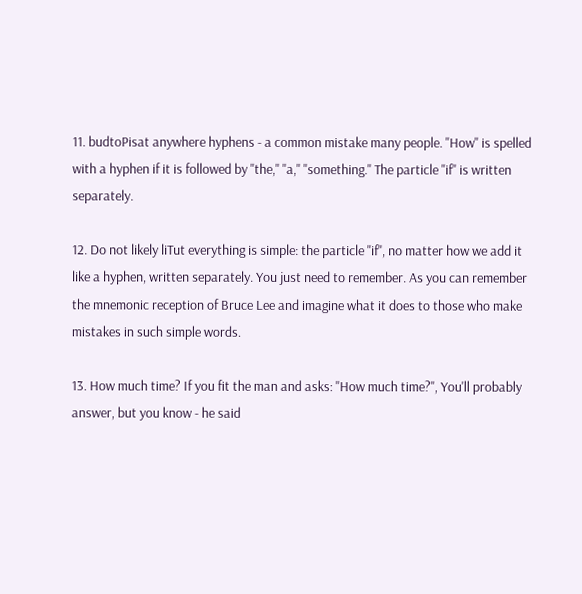11. budtoPisat anywhere hyphens - a common mistake many people. "How" is spelled with a hyphen if it is followed by "the," "a," "something." The particle "if" is written separately.

12. Do not likely liTut everything is simple: the particle "if", no matter how we add it like a hyphen, written separately. You just need to remember. As you can remember the mnemonic reception of Bruce Lee and imagine what it does to those who make mistakes in such simple words.

13. How much time? If you fit the man and asks: "How much time?", You'll probably answer, but you know - he said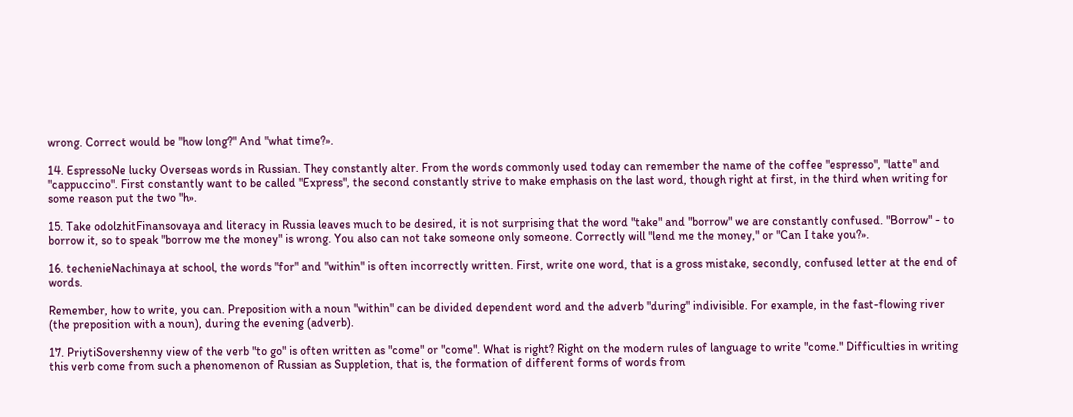wrong. Correct would be "how long?" And "what time?».

14. EspressoNe lucky Overseas words in Russian. They constantly alter. From the words commonly used today can remember the name of the coffee "espresso", "latte" and "cappuccino". First constantly want to be called "Express", the second constantly strive to make emphasis on the last word, though right at first, in the third when writing for some reason put the two "h».

15. Take odolzhitFinansovaya and literacy in Russia leaves much to be desired, it is not surprising that the word "take" and "borrow" we are constantly confused. "Borrow" - to borrow it, so to speak "borrow me the money" is wrong. You also can not take someone only someone. Correctly will "lend me the money," or "Can I take you?».

16. techenieNachinaya at school, the words "for" and "within" is often incorrectly written. First, write one word, that is a gross mistake, secondly, confused letter at the end of words.

Remember, how to write, you can. Preposition with a noun "within" can be divided dependent word and the adverb "during" indivisible. For example, in the fast-flowing river (the preposition with a noun), during the evening (adverb).

17. PriytiSovershenny view of the verb "to go" is often written as "come" or "come". What is right? Right on the modern rules of language to write "come." Difficulties in writing this verb come from such a phenomenon of Russian as Suppletion, that is, the formation of different forms of words from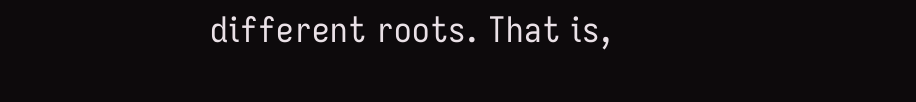different roots. That is,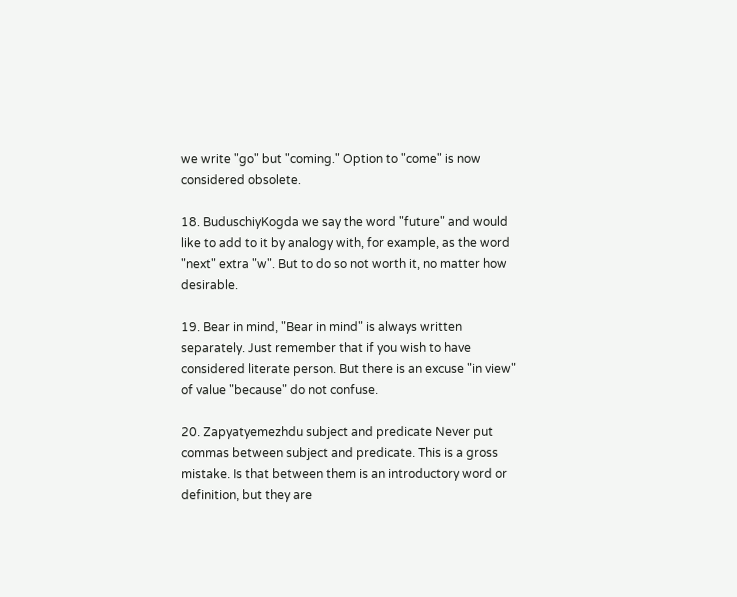we write "go" but "coming." Option to "come" is now considered obsolete.

18. BuduschiyKogda we say the word "future" and would like to add to it by analogy with, for example, as the word "next" extra "w". But to do so not worth it, no matter how desirable.

19. Bear in mind, "Bear in mind" is always written separately. Just remember that if you wish to have considered literate person. But there is an excuse "in view" of value "because" do not confuse.

20. Zapyatyemezhdu subject and predicate Never put commas between subject and predicate. This is a gross mistake. Is that between them is an introductory word or definition, but they are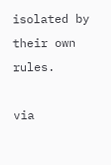isolated by their own rules.

via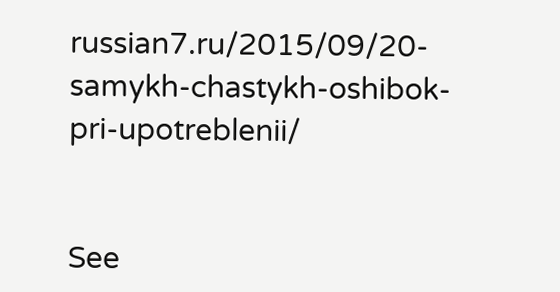russian7.ru/2015/09/20-samykh-chastykh-oshibok-pri-upotreblenii/


See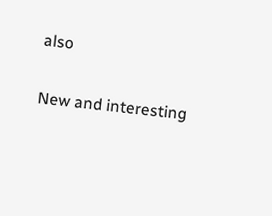also

New and interesting